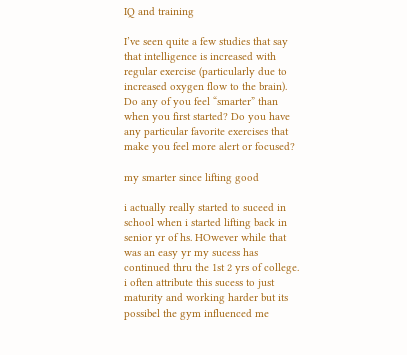IQ and training

I’ve seen quite a few studies that say that intelligence is increased with regular exercise (particularly due to increased oxygen flow to the brain). Do any of you feel “smarter” than when you first started? Do you have any particular favorite exercises that make you feel more alert or focused?

my smarter since lifting good

i actually really started to suceed in school when i started lifting back in senior yr of hs. HOwever while that was an easy yr my sucess has continued thru the 1st 2 yrs of college. i often attribute this sucess to just maturity and working harder but its possibel the gym influenced me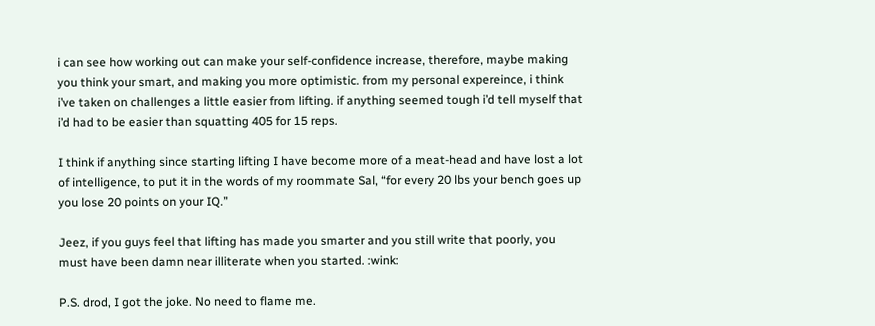i can see how working out can make your self-confidence increase, therefore, maybe making you think your smart, and making you more optimistic. from my personal expereince, i think i’ve taken on challenges a little easier from lifting. if anything seemed tough i’d tell myself that i’d had to be easier than squatting 405 for 15 reps.

I think if anything since starting lifting I have become more of a meat-head and have lost a lot of intelligence, to put it in the words of my roommate Sal, “for every 20 lbs your bench goes up you lose 20 points on your IQ.”

Jeez, if you guys feel that lifting has made you smarter and you still write that poorly, you must have been damn near illiterate when you started. :wink:

P.S. drod, I got the joke. No need to flame me.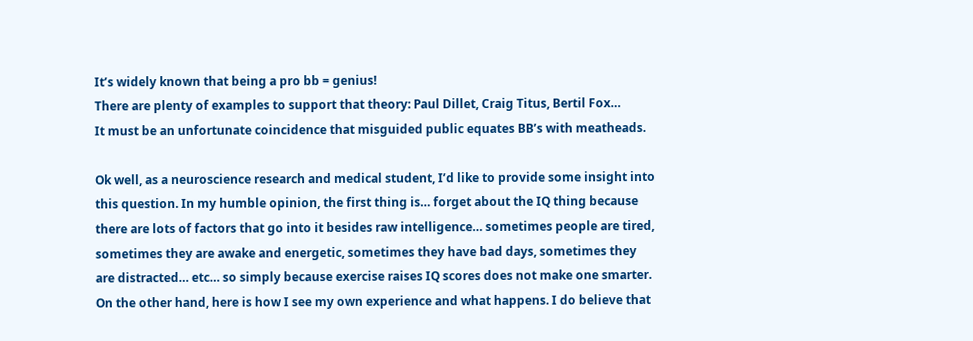It’s widely known that being a pro bb = genius!
There are plenty of examples to support that theory: Paul Dillet, Craig Titus, Bertil Fox…
It must be an unfortunate coincidence that misguided public equates BB’s with meatheads.

Ok well, as a neuroscience research and medical student, I’d like to provide some insight into this question. In my humble opinion, the first thing is… forget about the IQ thing because there are lots of factors that go into it besides raw intelligence… sometimes people are tired, sometimes they are awake and energetic, sometimes they have bad days, sometimes they are distracted… etc… so simply because exercise raises IQ scores does not make one smarter. On the other hand, here is how I see my own experience and what happens. I do believe that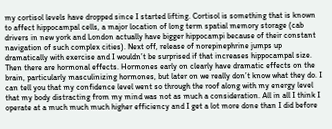my cortisol levels have dropped since I started lifting. Cortisol is something that is known to affect hippocampal cells, a major location of long term spatial memory storage (cab drivers in new york and London actually have bigger hippocampi because of their constant navigation of such complex cities). Next off, release of norepinephrine jumps up dramatically with exercise and I wouldn’t be surprised if that increases hippocampal size. Then there are hormonal effects. Hormones early on clearly have dramatic effects on the brain, particularly masculinizing hormones, but later on we really don’t know what they do. I can tell you that my confidence level went so through the roof along with my energy level that my body distracting from my mind was not as much a consideration. All in all I think I operate at a much much much higher efficiency and I get a lot more done than I did before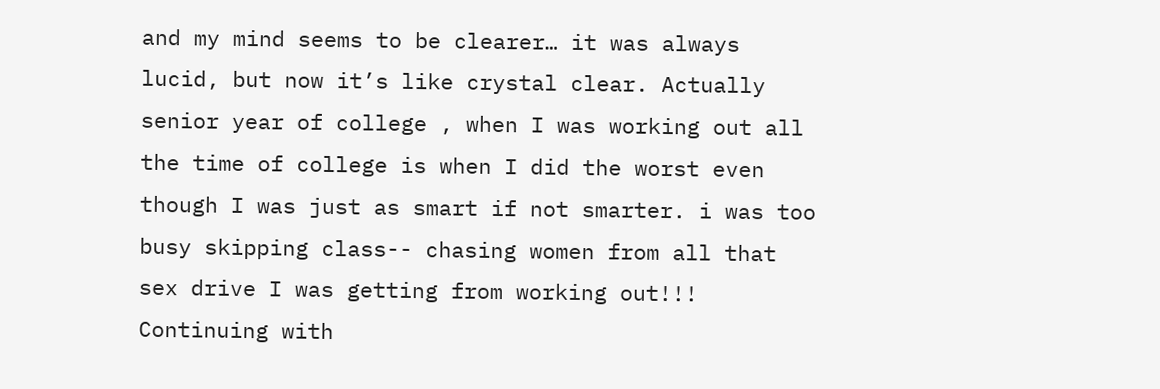and my mind seems to be clearer… it was always lucid, but now it’s like crystal clear. Actually senior year of college , when I was working out all the time of college is when I did the worst even though I was just as smart if not smarter. i was too busy skipping class-- chasing women from all that sex drive I was getting from working out!!! Continuing with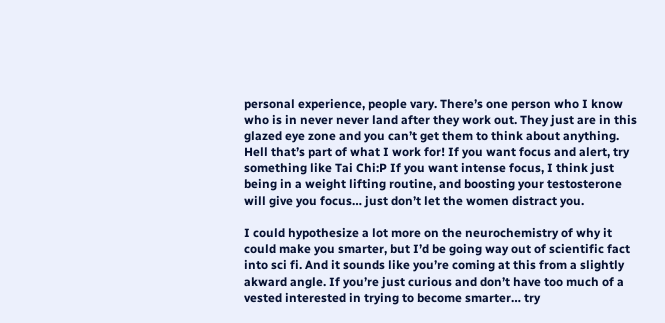personal experience, people vary. There’s one person who I know who is in never never land after they work out. They just are in this glazed eye zone and you can’t get them to think about anything. Hell that’s part of what I work for! If you want focus and alert, try something like Tai Chi:P If you want intense focus, I think just being in a weight lifting routine, and boosting your testosterone will give you focus… just don’t let the women distract you.

I could hypothesize a lot more on the neurochemistry of why it could make you smarter, but I’d be going way out of scientific fact into sci fi. And it sounds like you’re coming at this from a slightly akward angle. If you’re just curious and don’t have too much of a vested interested in trying to become smarter… try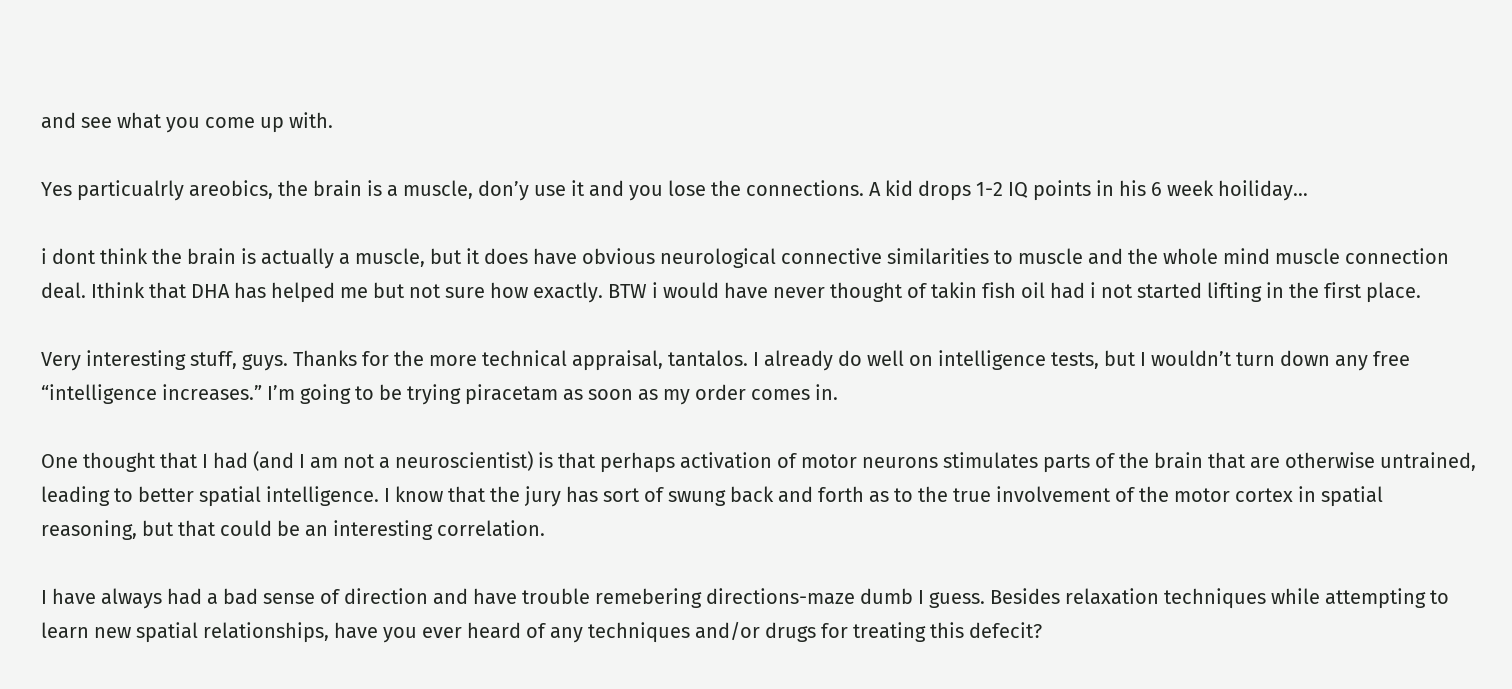and see what you come up with.

Yes particualrly areobics, the brain is a muscle, don’y use it and you lose the connections. A kid drops 1-2 IQ points in his 6 week hoiliday…

i dont think the brain is actually a muscle, but it does have obvious neurological connective similarities to muscle and the whole mind muscle connection deal. Ithink that DHA has helped me but not sure how exactly. BTW i would have never thought of takin fish oil had i not started lifting in the first place.

Very interesting stuff, guys. Thanks for the more technical appraisal, tantalos. I already do well on intelligence tests, but I wouldn’t turn down any free “intelligence increases.” I’m going to be trying piracetam as soon as my order comes in.

One thought that I had (and I am not a neuroscientist) is that perhaps activation of motor neurons stimulates parts of the brain that are otherwise untrained, leading to better spatial intelligence. I know that the jury has sort of swung back and forth as to the true involvement of the motor cortex in spatial reasoning, but that could be an interesting correlation.

I have always had a bad sense of direction and have trouble remebering directions-maze dumb I guess. Besides relaxation techniques while attempting to learn new spatial relationships, have you ever heard of any techniques and/or drugs for treating this defecit?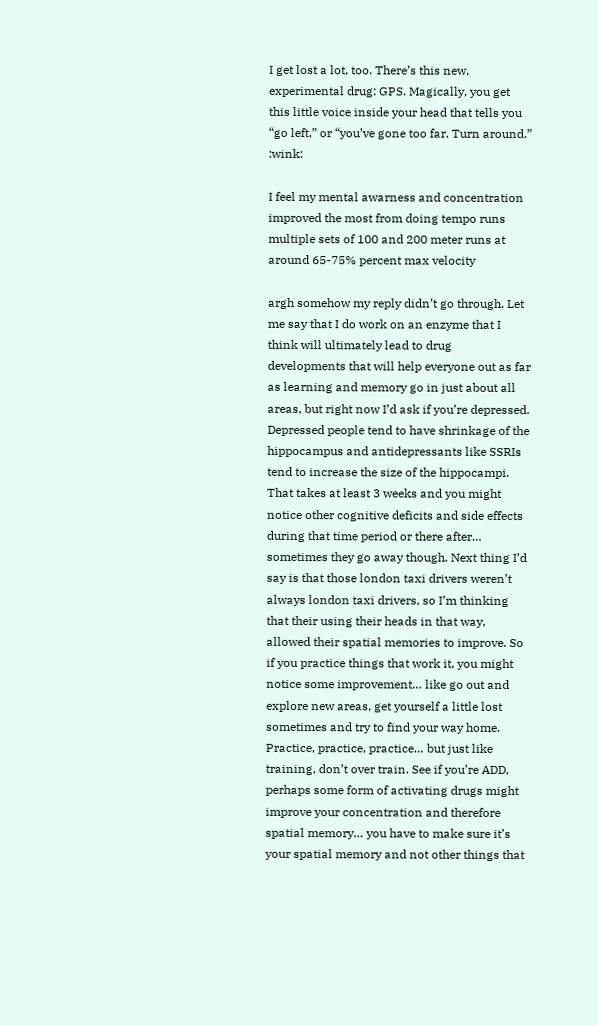I get lost a lot, too. There’s this new, experimental drug: GPS. Magically, you get this little voice inside your head that tells you “go left,” or “you’ve gone too far. Turn around.” :wink:

I feel my mental awarness and concentration improved the most from doing tempo runs multiple sets of 100 and 200 meter runs at around 65-75% percent max velocity

argh somehow my reply didn’t go through. Let me say that I do work on an enzyme that I think will ultimately lead to drug developments that will help everyone out as far as learning and memory go in just about all areas, but right now I’d ask if you’re depressed. Depressed people tend to have shrinkage of the hippocampus and antidepressants like SSRIs tend to increase the size of the hippocampi. That takes at least 3 weeks and you might notice other cognitive deficits and side effects during that time period or there after… sometimes they go away though. Next thing I’d say is that those london taxi drivers weren’t always london taxi drivers, so I’m thinking that their using their heads in that way, allowed their spatial memories to improve. So if you practice things that work it, you might notice some improvement… like go out and explore new areas, get yourself a little lost sometimes and try to find your way home. Practice, practice, practice… but just like training, don’t over train. See if you’re ADD, perhaps some form of activating drugs might improve your concentration and therefore spatial memory… you have to make sure it’s your spatial memory and not other things that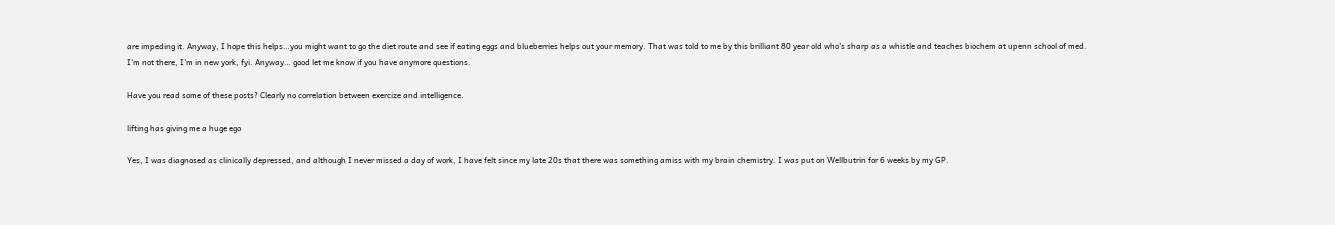are impeding it. Anyway, I hope this helps…you might want to go the diet route and see if eating eggs and blueberries helps out your memory. That was told to me by this brilliant 80 year old who’s sharp as a whistle and teaches biochem at upenn school of med. I’m not there, I’m in new york, fyi. Anyway… good let me know if you have anymore questions.

Have you read some of these posts? Clearly no correlation between exercize and intelligence.

lifting has giving me a huge ego

Yes, I was diagnosed as clinically depressed, and although I never missed a day of work, I have felt since my late 20s that there was something amiss with my brain chemistry. I was put on Wellbutrin for 6 weeks by my GP.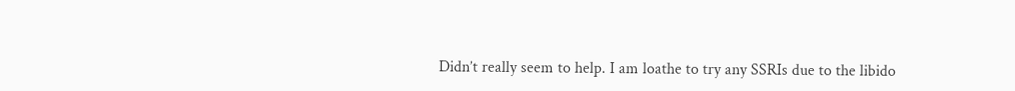Didn’t really seem to help. I am loathe to try any SSRIs due to the libido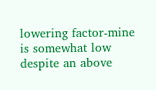lowering factor-mine is somewhat low despite an above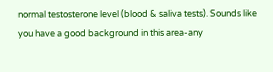normal testosterone level (blood & saliva tests). Sounds like you have a good background in this area-any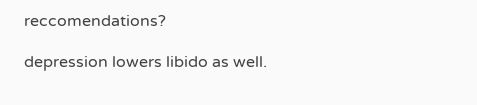reccomendations?

depression lowers libido as well.